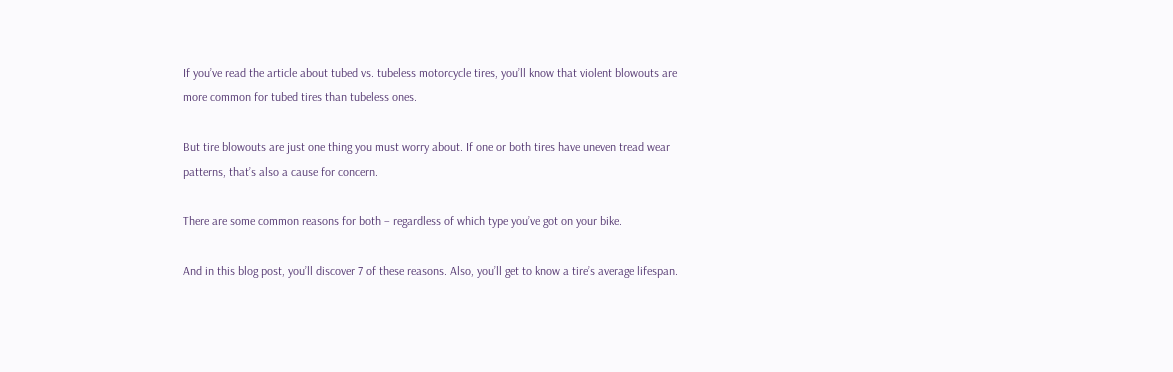If you’ve read the article about tubed vs. tubeless motorcycle tires, you’ll know that violent blowouts are more common for tubed tires than tubeless ones.

But tire blowouts are just one thing you must worry about. If one or both tires have uneven tread wear patterns, that’s also a cause for concern.

There are some common reasons for both – regardless of which type you’ve got on your bike.

And in this blog post, you’ll discover 7 of these reasons. Also, you’ll get to know a tire’s average lifespan.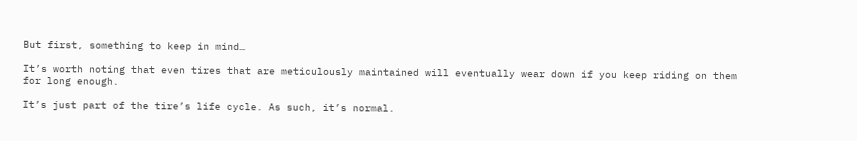But first, something to keep in mind…

It’s worth noting that even tires that are meticulously maintained will eventually wear down if you keep riding on them for long enough.

It’s just part of the tire’s life cycle. As such, it’s normal.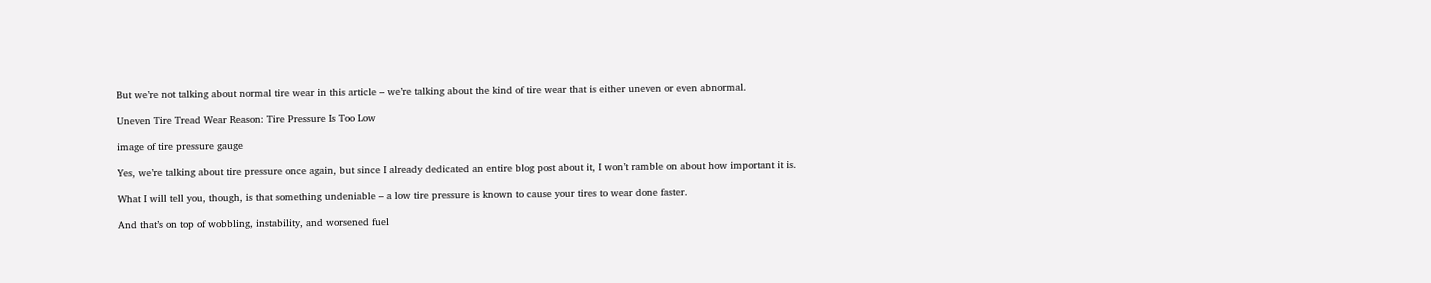But we’re not talking about normal tire wear in this article – we’re talking about the kind of tire wear that is either uneven or even abnormal.

Uneven Tire Tread Wear Reason: Tire Pressure Is Too Low

image of tire pressure gauge

Yes, we’re talking about tire pressure once again, but since I already dedicated an entire blog post about it, I won’t ramble on about how important it is.

What I will tell you, though, is that something undeniable – a low tire pressure is known to cause your tires to wear done faster.

And that’s on top of wobbling, instability, and worsened fuel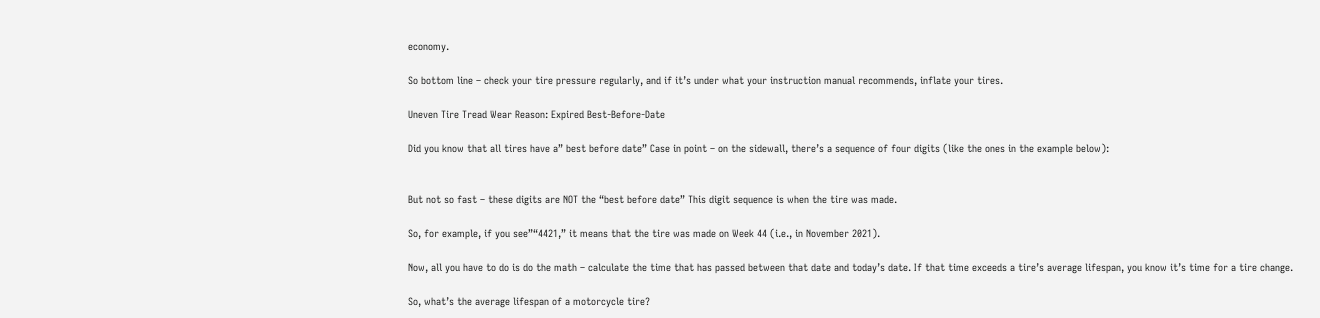economy.

So bottom line – check your tire pressure regularly, and if it’s under what your instruction manual recommends, inflate your tires.

Uneven Tire Tread Wear Reason: Expired Best-Before-Date

Did you know that all tires have a” best before date” Case in point – on the sidewall, there’s a sequence of four digits (like the ones in the example below):


But not so fast – these digits are NOT the “best before date” This digit sequence is when the tire was made.

So, for example, if you see”“4421,” it means that the tire was made on Week 44 (i.e., in November 2021).

Now, all you have to do is do the math – calculate the time that has passed between that date and today’s date. If that time exceeds a tire’s average lifespan, you know it’s time for a tire change.

So, what’s the average lifespan of a motorcycle tire?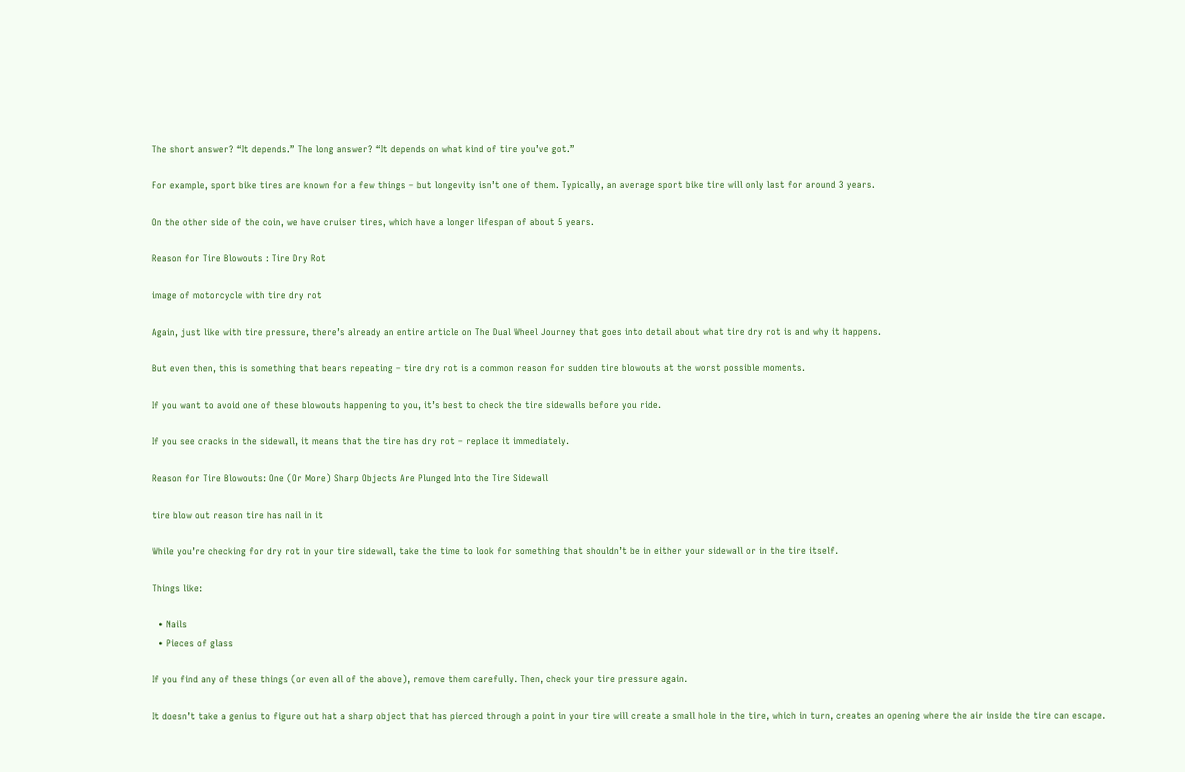The short answer? “It depends.” The long answer? “It depends on what kind of tire you’ve got.”

For example, sport bike tires are known for a few things – but longevity isn’t one of them. Typically, an average sport bike tire will only last for around 3 years.

On the other side of the coin, we have cruiser tires, which have a longer lifespan of about 5 years.

Reason for Tire Blowouts : Tire Dry Rot

image of motorcycle with tire dry rot

Again, just like with tire pressure, there’s already an entire article on The Dual Wheel Journey that goes into detail about what tire dry rot is and why it happens.

But even then, this is something that bears repeating – tire dry rot is a common reason for sudden tire blowouts at the worst possible moments.

If you want to avoid one of these blowouts happening to you, it’s best to check the tire sidewalls before you ride.

If you see cracks in the sidewall, it means that the tire has dry rot – replace it immediately.

Reason for Tire Blowouts: One (Or More) Sharp Objects Are Plunged Into the Tire Sidewall

tire blow out reason tire has nail in it

While you’re checking for dry rot in your tire sidewall, take the time to look for something that shouldn’t be in either your sidewall or in the tire itself.

Things like:

  • Nails
  • Pieces of glass

If you find any of these things (or even all of the above), remove them carefully. Then, check your tire pressure again.

It doesn’t take a genius to figure out hat a sharp object that has pierced through a point in your tire will create a small hole in the tire, which in turn, creates an opening where the air inside the tire can escape.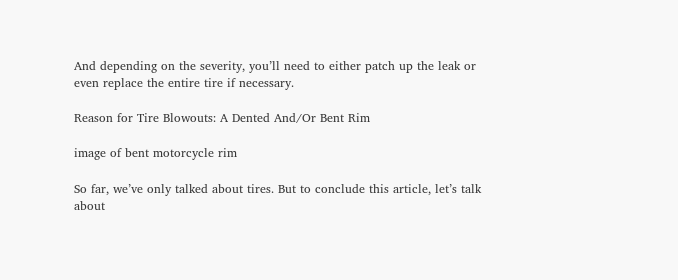And depending on the severity, you’ll need to either patch up the leak or even replace the entire tire if necessary.

Reason for Tire Blowouts: A Dented And/Or Bent Rim

image of bent motorcycle rim

So far, we’ve only talked about tires. But to conclude this article, let’s talk about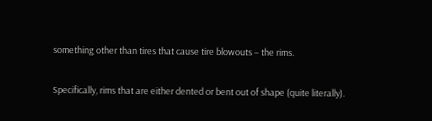something other than tires that cause tire blowouts – the rims.

Specifically, rims that are either dented or bent out of shape (quite literally).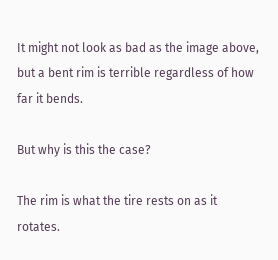It might not look as bad as the image above, but a bent rim is terrible regardless of how far it bends.

But why is this the case?

The rim is what the tire rests on as it rotates.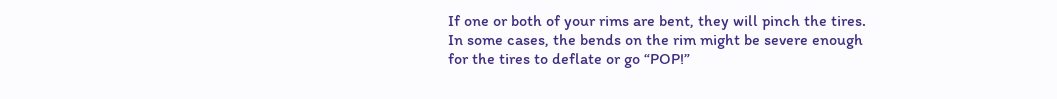If one or both of your rims are bent, they will pinch the tires. In some cases, the bends on the rim might be severe enough for the tires to deflate or go “POP!”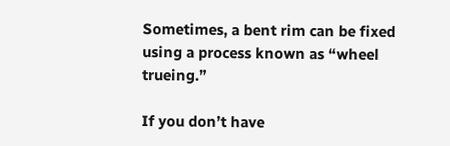Sometimes, a bent rim can be fixed using a process known as “wheel trueing.”

If you don’t have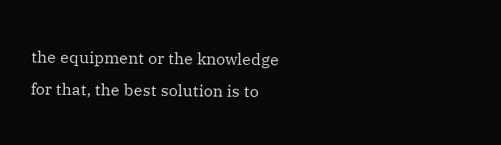the equipment or the knowledge for that, the best solution is to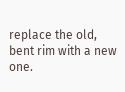replace the old, bent rim with a new one.